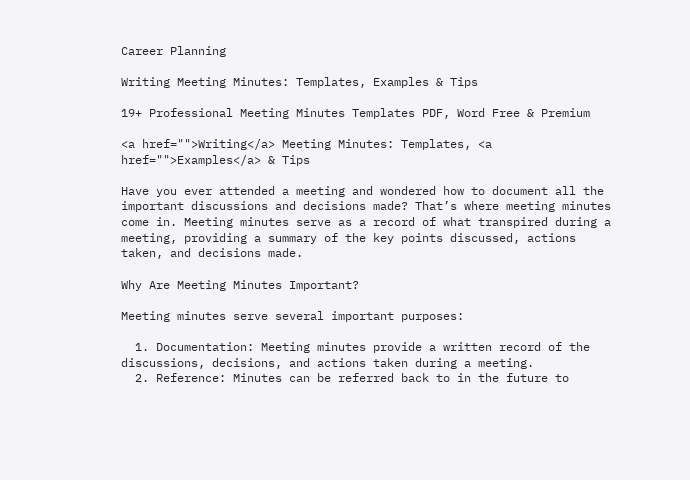Career Planning

Writing Meeting Minutes: Templates, Examples & Tips

19+ Professional Meeting Minutes Templates PDF, Word Free & Premium

<a href="">Writing</a> Meeting Minutes: Templates, <a href="">Examples</a> & Tips

Have you ever attended a meeting and wondered how to document all the important discussions and decisions made? That’s where meeting minutes come in. Meeting minutes serve as a record of what transpired during a meeting, providing a summary of the key points discussed, actions taken, and decisions made.

Why Are Meeting Minutes Important?

Meeting minutes serve several important purposes:

  1. Documentation: Meeting minutes provide a written record of the discussions, decisions, and actions taken during a meeting.
  2. Reference: Minutes can be referred back to in the future to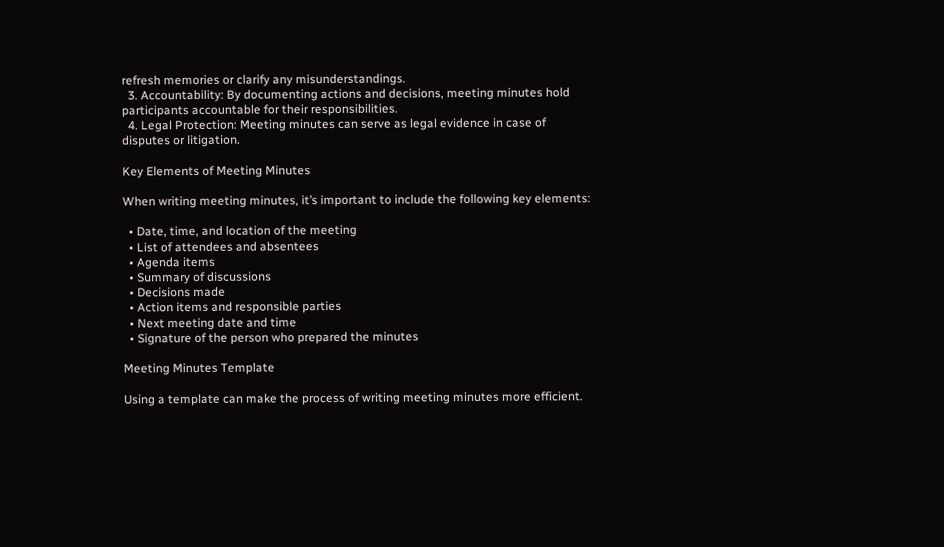refresh memories or clarify any misunderstandings.
  3. Accountability: By documenting actions and decisions, meeting minutes hold participants accountable for their responsibilities.
  4. Legal Protection: Meeting minutes can serve as legal evidence in case of disputes or litigation.

Key Elements of Meeting Minutes

When writing meeting minutes, it’s important to include the following key elements:

  • Date, time, and location of the meeting
  • List of attendees and absentees
  • Agenda items
  • Summary of discussions
  • Decisions made
  • Action items and responsible parties
  • Next meeting date and time
  • Signature of the person who prepared the minutes

Meeting Minutes Template

Using a template can make the process of writing meeting minutes more efficient.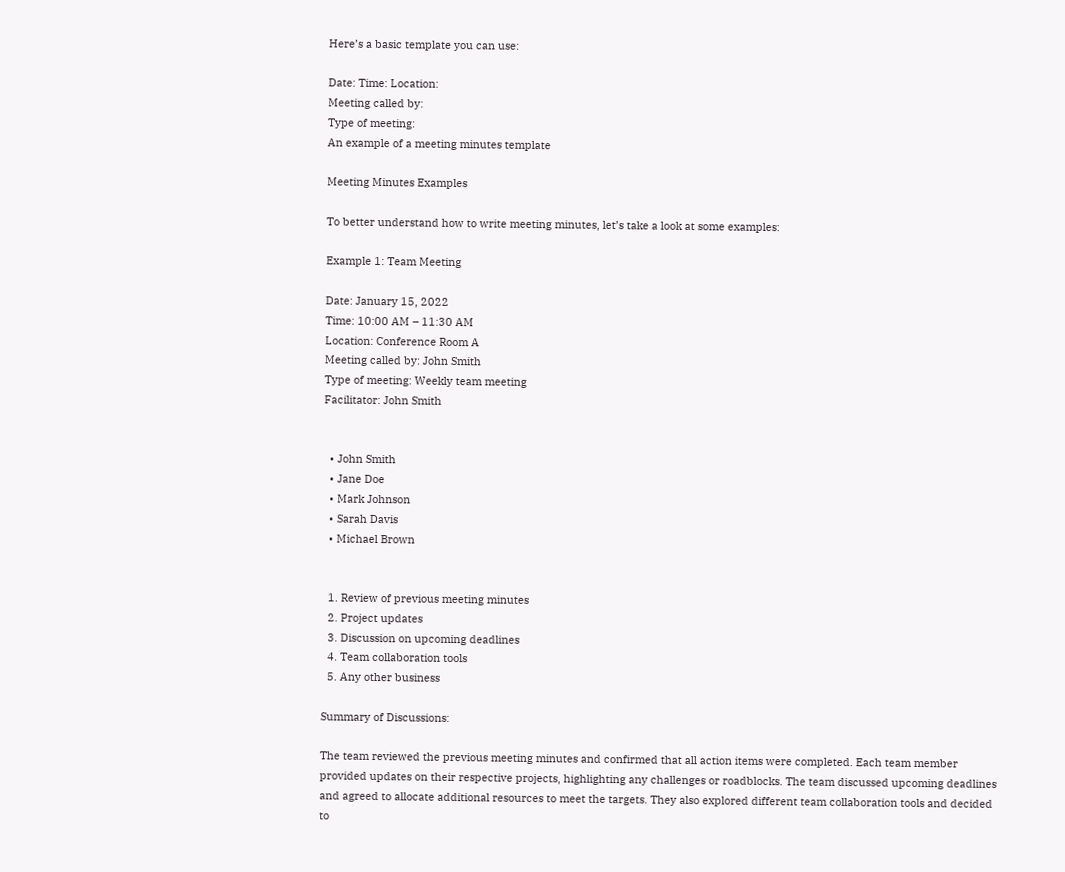Here’s a basic template you can use:

Date: Time: Location:
Meeting called by:
Type of meeting:
An example of a meeting minutes template

Meeting Minutes Examples

To better understand how to write meeting minutes, let’s take a look at some examples:

Example 1: Team Meeting

Date: January 15, 2022
Time: 10:00 AM – 11:30 AM
Location: Conference Room A
Meeting called by: John Smith
Type of meeting: Weekly team meeting
Facilitator: John Smith


  • John Smith
  • Jane Doe
  • Mark Johnson
  • Sarah Davis
  • Michael Brown


  1. Review of previous meeting minutes
  2. Project updates
  3. Discussion on upcoming deadlines
  4. Team collaboration tools
  5. Any other business

Summary of Discussions:

The team reviewed the previous meeting minutes and confirmed that all action items were completed. Each team member provided updates on their respective projects, highlighting any challenges or roadblocks. The team discussed upcoming deadlines and agreed to allocate additional resources to meet the targets. They also explored different team collaboration tools and decided to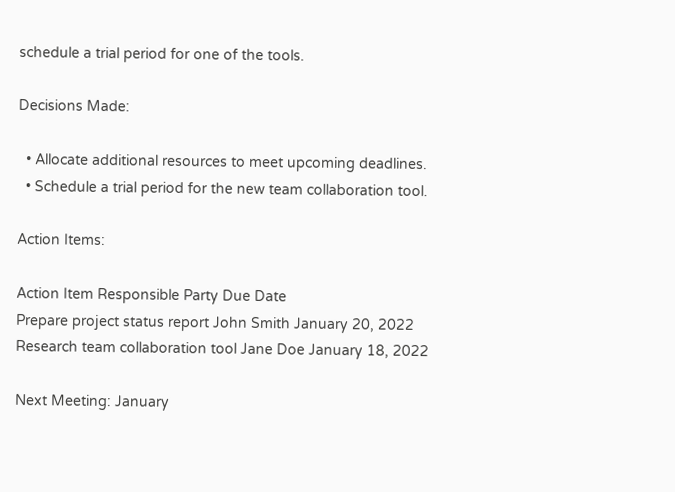schedule a trial period for one of the tools.

Decisions Made:

  • Allocate additional resources to meet upcoming deadlines.
  • Schedule a trial period for the new team collaboration tool.

Action Items:

Action Item Responsible Party Due Date
Prepare project status report John Smith January 20, 2022
Research team collaboration tool Jane Doe January 18, 2022

Next Meeting: January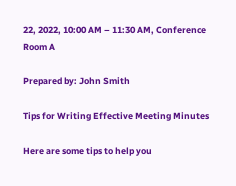22, 2022, 10:00 AM – 11:30 AM, Conference Room A

Prepared by: John Smith

Tips for Writing Effective Meeting Minutes

Here are some tips to help you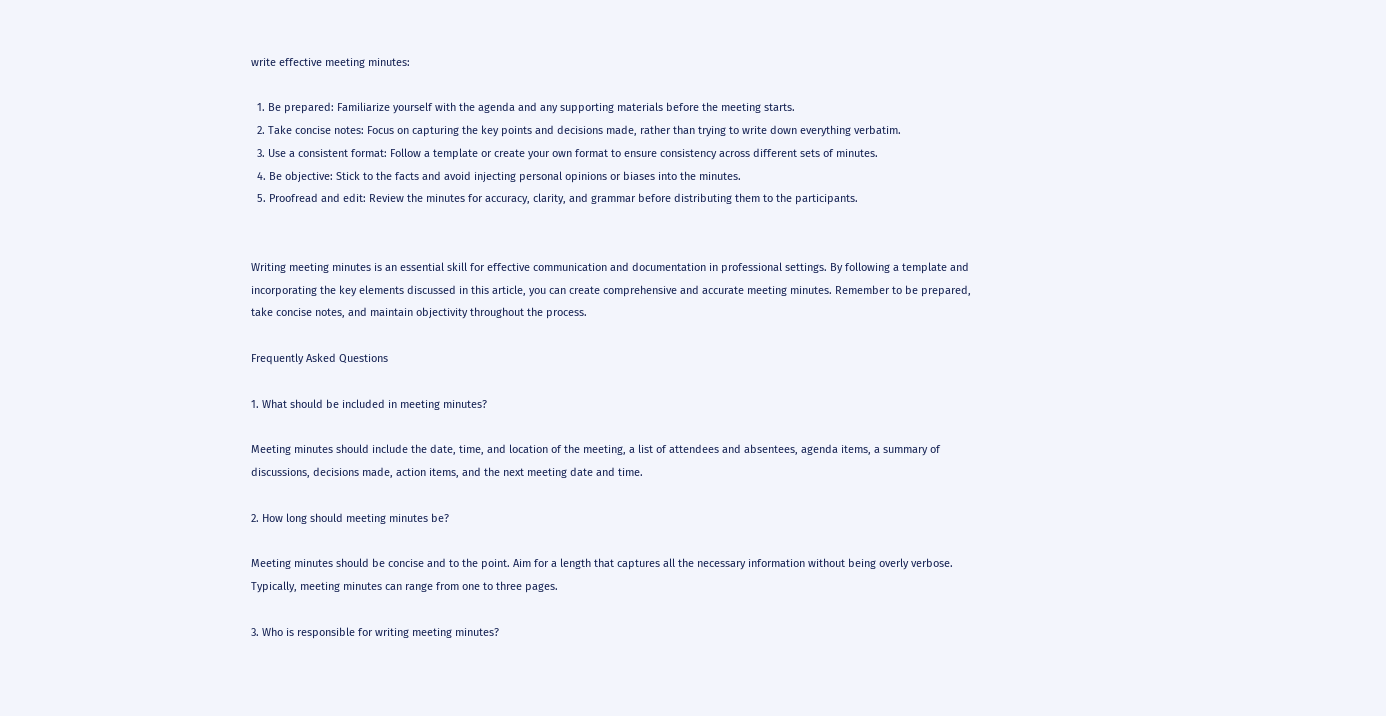write effective meeting minutes:

  1. Be prepared: Familiarize yourself with the agenda and any supporting materials before the meeting starts.
  2. Take concise notes: Focus on capturing the key points and decisions made, rather than trying to write down everything verbatim.
  3. Use a consistent format: Follow a template or create your own format to ensure consistency across different sets of minutes.
  4. Be objective: Stick to the facts and avoid injecting personal opinions or biases into the minutes.
  5. Proofread and edit: Review the minutes for accuracy, clarity, and grammar before distributing them to the participants.


Writing meeting minutes is an essential skill for effective communication and documentation in professional settings. By following a template and incorporating the key elements discussed in this article, you can create comprehensive and accurate meeting minutes. Remember to be prepared, take concise notes, and maintain objectivity throughout the process.

Frequently Asked Questions

1. What should be included in meeting minutes?

Meeting minutes should include the date, time, and location of the meeting, a list of attendees and absentees, agenda items, a summary of discussions, decisions made, action items, and the next meeting date and time.

2. How long should meeting minutes be?

Meeting minutes should be concise and to the point. Aim for a length that captures all the necessary information without being overly verbose. Typically, meeting minutes can range from one to three pages.

3. Who is responsible for writing meeting minutes?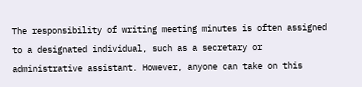The responsibility of writing meeting minutes is often assigned to a designated individual, such as a secretary or administrative assistant. However, anyone can take on this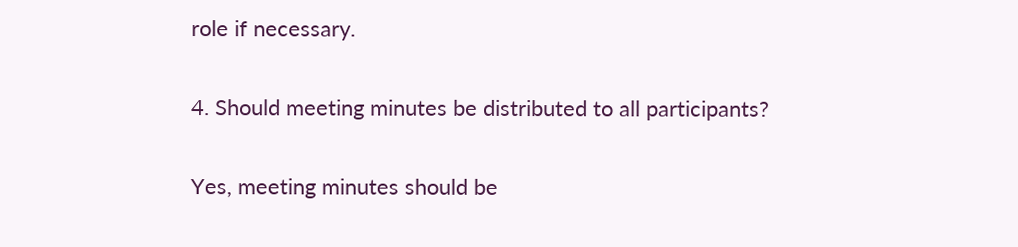role if necessary.

4. Should meeting minutes be distributed to all participants?

Yes, meeting minutes should be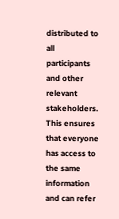distributed to all participants and other relevant stakeholders. This ensures that everyone has access to the same information and can refer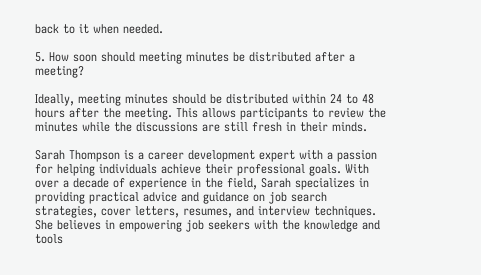back to it when needed.

5. How soon should meeting minutes be distributed after a meeting?

Ideally, meeting minutes should be distributed within 24 to 48 hours after the meeting. This allows participants to review the minutes while the discussions are still fresh in their minds.

Sarah Thompson is a career development expert with a passion for helping individuals achieve their professional goals. With over a decade of experience in the field, Sarah specializes in providing practical advice and guidance on job search strategies, cover letters, resumes, and interview techniques. She believes in empowering job seekers with the knowledge and tools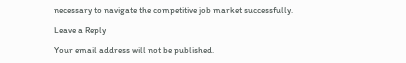necessary to navigate the competitive job market successfully.

Leave a Reply

Your email address will not be published.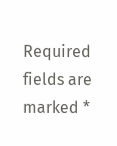Required fields are marked *